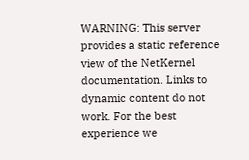WARNING: This server provides a static reference view of the NetKernel documentation. Links to dynamic content do not work. For the best experience we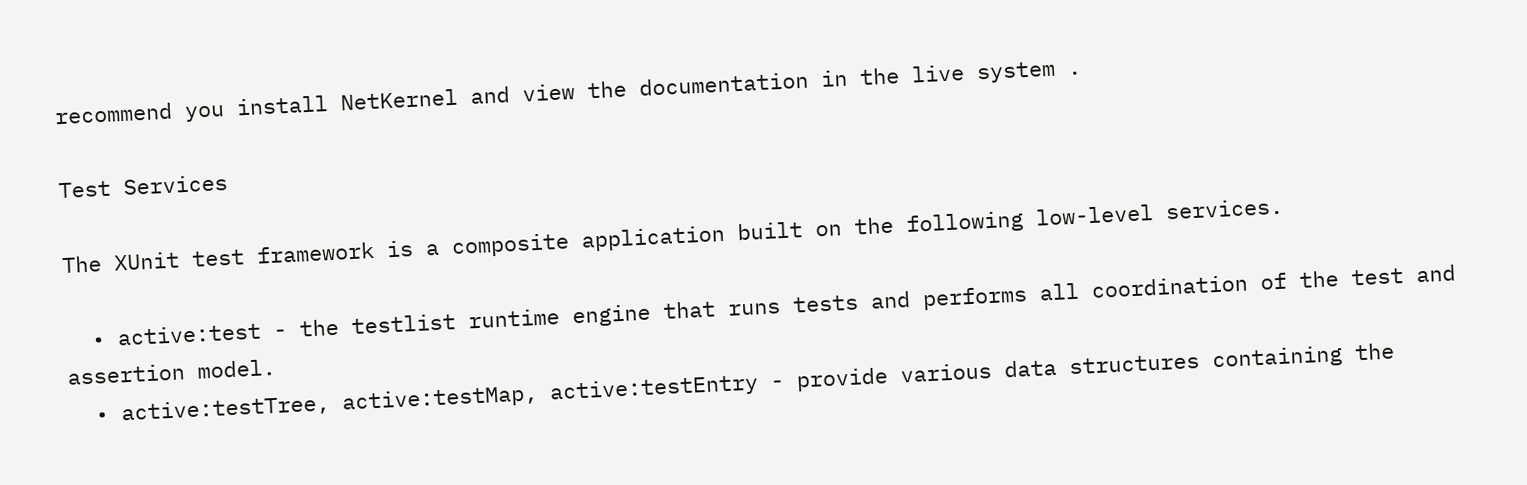recommend you install NetKernel and view the documentation in the live system .

Test Services

The XUnit test framework is a composite application built on the following low-level services.

  • active:test - the testlist runtime engine that runs tests and performs all coordination of the test and assertion model.
  • active:testTree, active:testMap, active:testEntry - provide various data structures containing the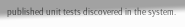published unit tests discovered in the system.